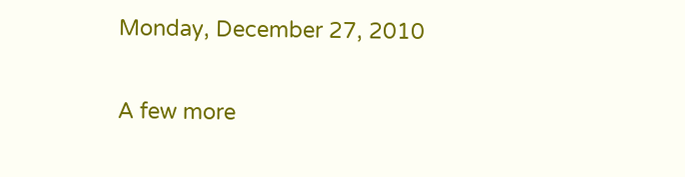Monday, December 27, 2010

A few more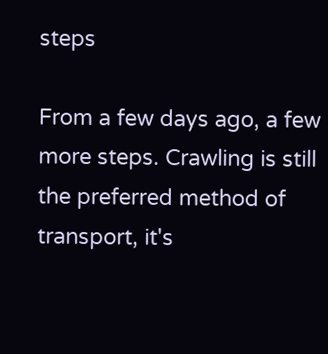steps

From a few days ago, a few more steps. Crawling is still the preferred method of transport, it's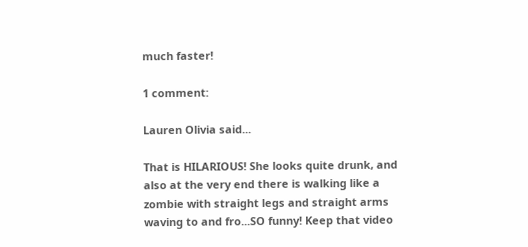much faster!

1 comment:

Lauren Olivia said...

That is HILARIOUS! She looks quite drunk, and also at the very end there is walking like a zombie with straight legs and straight arms waving to and fro...SO funny! Keep that video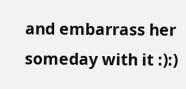and embarrass her someday with it :):)